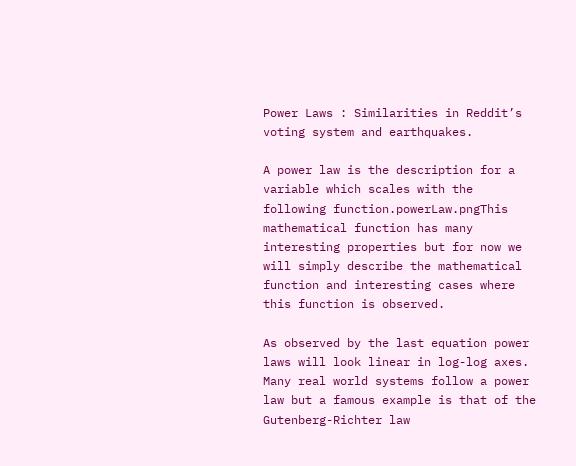Power Laws : Similarities in Reddit’s voting system and earthquakes.

A power law is the description for a variable which scales with the following function.powerLaw.pngThis mathematical function has many interesting properties but for now we will simply describe the mathematical function and interesting cases where this function is observed.

As observed by the last equation power laws will look linear in log-log axes. Many real world systems follow a power law but a famous example is that of the Gutenberg-Richter law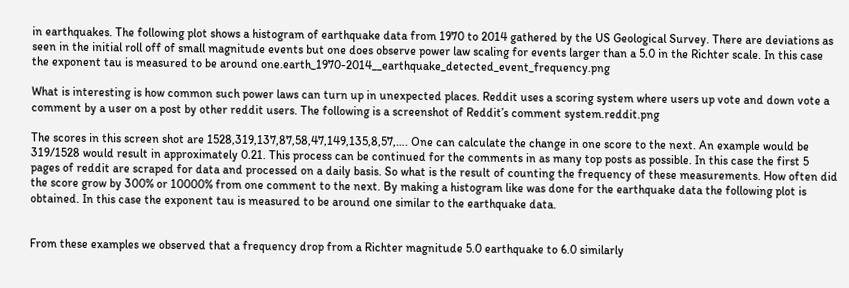in earthquakes. The following plot shows a histogram of earthquake data from 1970 to 2014 gathered by the US Geological Survey. There are deviations as seen in the initial roll off of small magnitude events but one does observe power law scaling for events larger than a 5.0 in the Richter scale. In this case the exponent tau is measured to be around one.earth_1970-2014__earthquake_detected_event_frequency.png

What is interesting is how common such power laws can turn up in unexpected places. Reddit uses a scoring system where users up vote and down vote a comment by a user on a post by other reddit users. The following is a screenshot of Reddit’s comment system.reddit.png

The scores in this screen shot are 1528,319,137,87,58,47,149,135,8,57,…. One can calculate the change in one score to the next. An example would be 319/1528 would result in approximately 0.21. This process can be continued for the comments in as many top posts as possible. In this case the first 5 pages of reddit are scraped for data and processed on a daily basis. So what is the result of counting the frequency of these measurements. How often did the score grow by 300% or 10000% from one comment to the next. By making a histogram like was done for the earthquake data the following plot is obtained. In this case the exponent tau is measured to be around one similar to the earthquake data.


From these examples we observed that a frequency drop from a Richter magnitude 5.0 earthquake to 6.0 similarly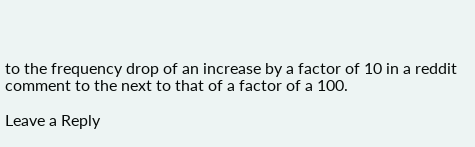to the frequency drop of an increase by a factor of 10 in a reddit comment to the next to that of a factor of a 100.

Leave a Reply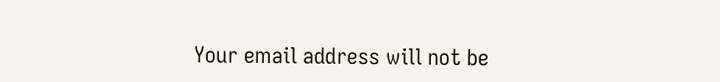Your email address will not be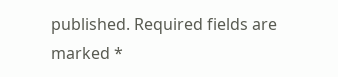published. Required fields are marked *